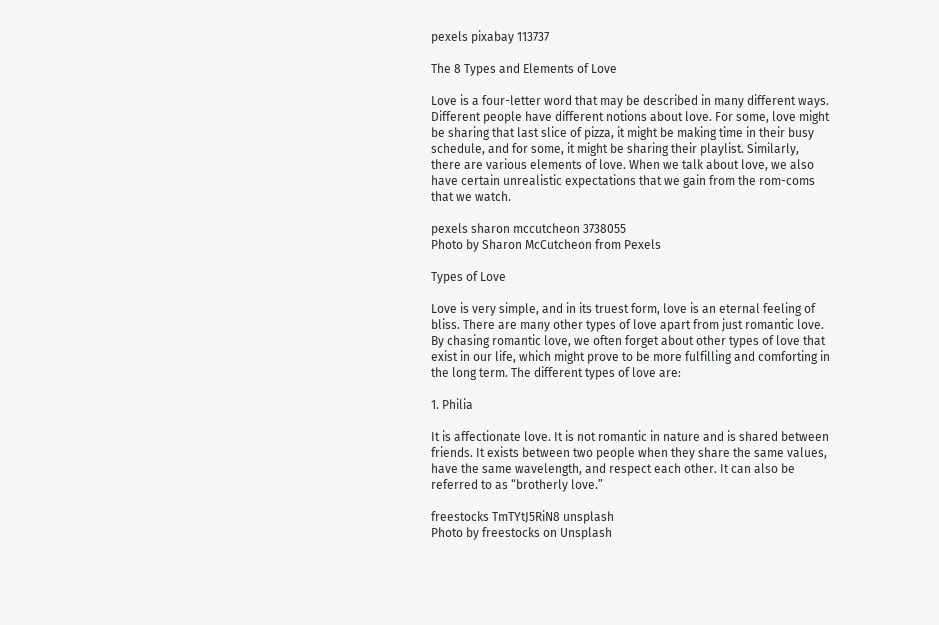pexels pixabay 113737

The 8 Types and Elements of Love

Love is a four-letter word that may be described in many different ways. Different people have different notions about love. For some, love might be sharing that last slice of pizza, it might be making time in their busy schedule, and for some, it might be sharing their playlist. Similarly, there are various elements of love. When we talk about love, we also have certain unrealistic expectations that we gain from the rom-coms that we watch.

pexels sharon mccutcheon 3738055
Photo by Sharon McCutcheon from Pexels

Types of Love

Love is very simple, and in its truest form, love is an eternal feeling of bliss. There are many other types of love apart from just romantic love. By chasing romantic love, we often forget about other types of love that exist in our life, which might prove to be more fulfilling and comforting in the long term. The different types of love are:

1. Philia

It is affectionate love. It is not romantic in nature and is shared between friends. It exists between two people when they share the same values, have the same wavelength, and respect each other. It can also be referred to as “brotherly love.”

freestocks TmTYtJ5RiN8 unsplash
Photo by freestocks on Unsplash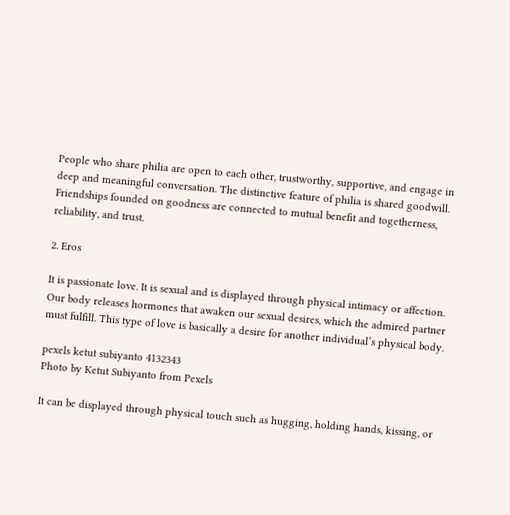People who share philia are open to each other, trustworthy, supportive, and engage in deep and meaningful conversation. The distinctive feature of philia is shared goodwill. Friendships founded on goodness are connected to mutual benefit and togetherness, reliability, and trust.

2. Eros

It is passionate love. It is sexual and is displayed through physical intimacy or affection. Our body releases hormones that awaken our sexual desires, which the admired partner must fulfill. This type of love is basically a desire for another individual’s physical body.

pexels ketut subiyanto 4132343
Photo by Ketut Subiyanto from Pexels

It can be displayed through physical touch such as hugging, holding hands, kissing, or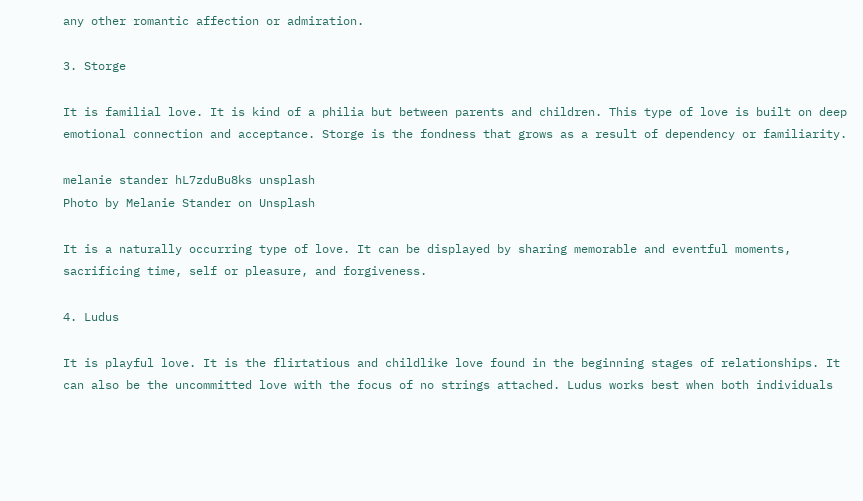any other romantic affection or admiration.

3. Storge

It is familial love. It is kind of a philia but between parents and children. This type of love is built on deep emotional connection and acceptance. Storge is the fondness that grows as a result of dependency or familiarity.

melanie stander hL7zduBu8ks unsplash
Photo by Melanie Stander on Unsplash

It is a naturally occurring type of love. It can be displayed by sharing memorable and eventful moments, sacrificing time, self or pleasure, and forgiveness.

4. Ludus

It is playful love. It is the flirtatious and childlike love found in the beginning stages of relationships. It can also be the uncommitted love with the focus of no strings attached. Ludus works best when both individuals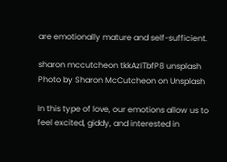are emotionally mature and self-sufficient.

sharon mccutcheon tkkAzITbfP8 unsplash
Photo by Sharon McCutcheon on Unsplash

In this type of love, our emotions allow us to feel excited, giddy, and interested in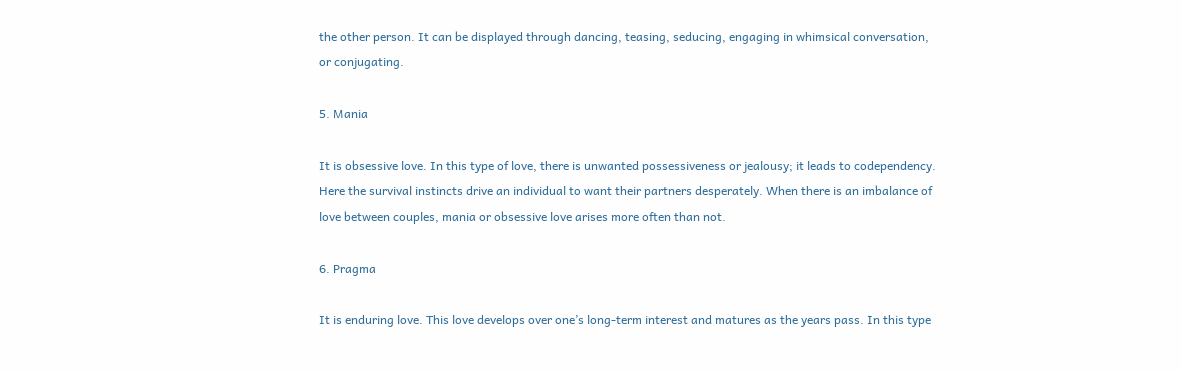the other person. It can be displayed through dancing, teasing, seducing, engaging in whimsical conversation, or conjugating.

5. Mania

It is obsessive love. In this type of love, there is unwanted possessiveness or jealousy; it leads to codependency. Here the survival instincts drive an individual to want their partners desperately. When there is an imbalance of love between couples, mania or obsessive love arises more often than not.

6. Pragma

It is enduring love. This love develops over one’s long-term interest and matures as the years pass. In this type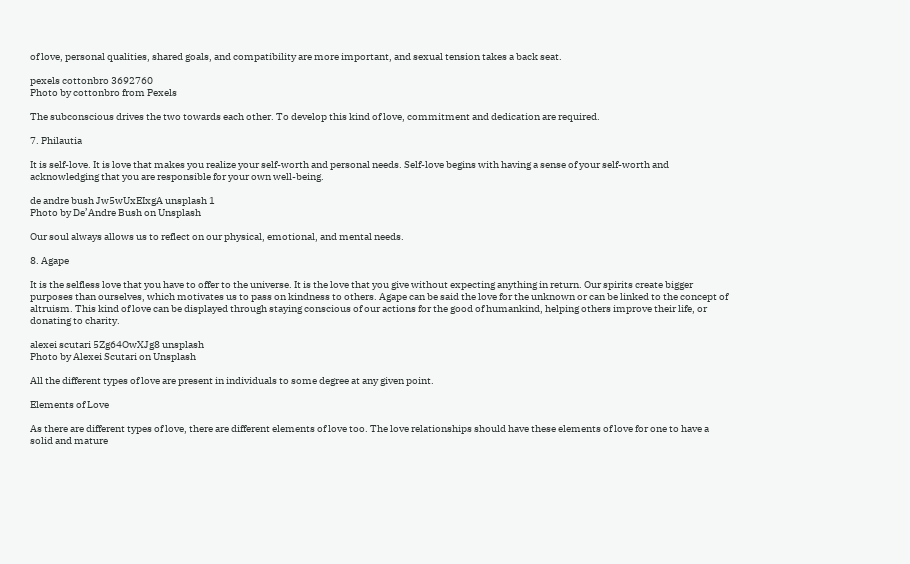of love, personal qualities, shared goals, and compatibility are more important, and sexual tension takes a back seat.

pexels cottonbro 3692760
Photo by cottonbro from Pexels

The subconscious drives the two towards each other. To develop this kind of love, commitment and dedication are required.

7. Philautia

It is self-love. It is love that makes you realize your self-worth and personal needs. Self-love begins with having a sense of your self-worth and acknowledging that you are responsible for your own well-being.

de andre bush Jw5wUxEIxgA unsplash 1
Photo by De’Andre Bush on Unsplash

Our soul always allows us to reflect on our physical, emotional, and mental needs.

8. Agape

It is the selfless love that you have to offer to the universe. It is the love that you give without expecting anything in return. Our spirits create bigger purposes than ourselves, which motivates us to pass on kindness to others. Agape can be said the love for the unknown or can be linked to the concept of altruism. This kind of love can be displayed through staying conscious of our actions for the good of humankind, helping others improve their life, or donating to charity.

alexei scutari 5Zg64OwXJg8 unsplash
Photo by Alexei Scutari on Unsplash

All the different types of love are present in individuals to some degree at any given point.

Elements of Love

As there are different types of love, there are different elements of love too. The love relationships should have these elements of love for one to have a solid and mature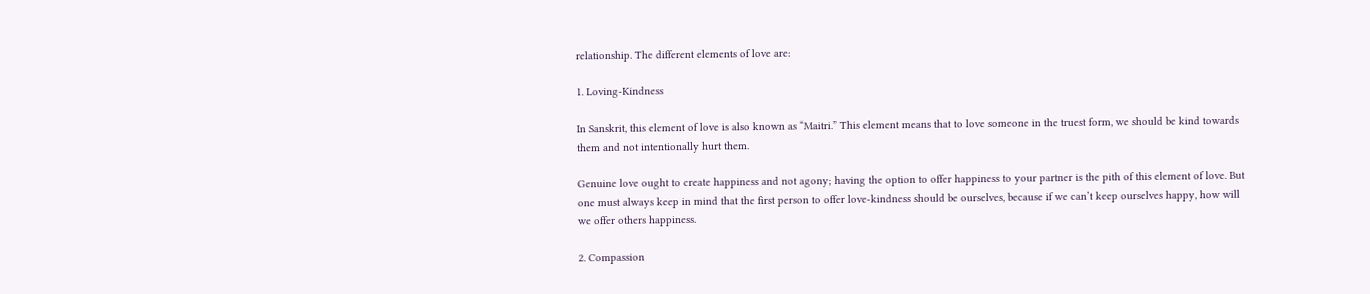relationship. The different elements of love are:

1. Loving-Kindness

In Sanskrit, this element of love is also known as “Maitri.” This element means that to love someone in the truest form, we should be kind towards them and not intentionally hurt them.

Genuine love ought to create happiness and not agony; having the option to offer happiness to your partner is the pith of this element of love. But one must always keep in mind that the first person to offer love-kindness should be ourselves, because if we can’t keep ourselves happy, how will we offer others happiness.

2. Compassion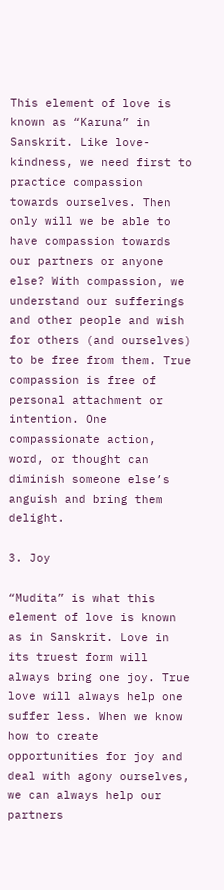This element of love is known as “Karuna” in Sanskrit. Like love-kindness, we need first to practice compassion towards ourselves. Then only will we be able to have compassion towards our partners or anyone else? With compassion, we understand our sufferings and other people and wish for others (and ourselves) to be free from them. True compassion is free of personal attachment or intention. One compassionate action, word, or thought can diminish someone else’s anguish and bring them delight.

3. Joy

“Mudita” is what this element of love is known as in Sanskrit. Love in its truest form will always bring one joy. True love will always help one suffer less. When we know how to create opportunities for joy and deal with agony ourselves, we can always help our partners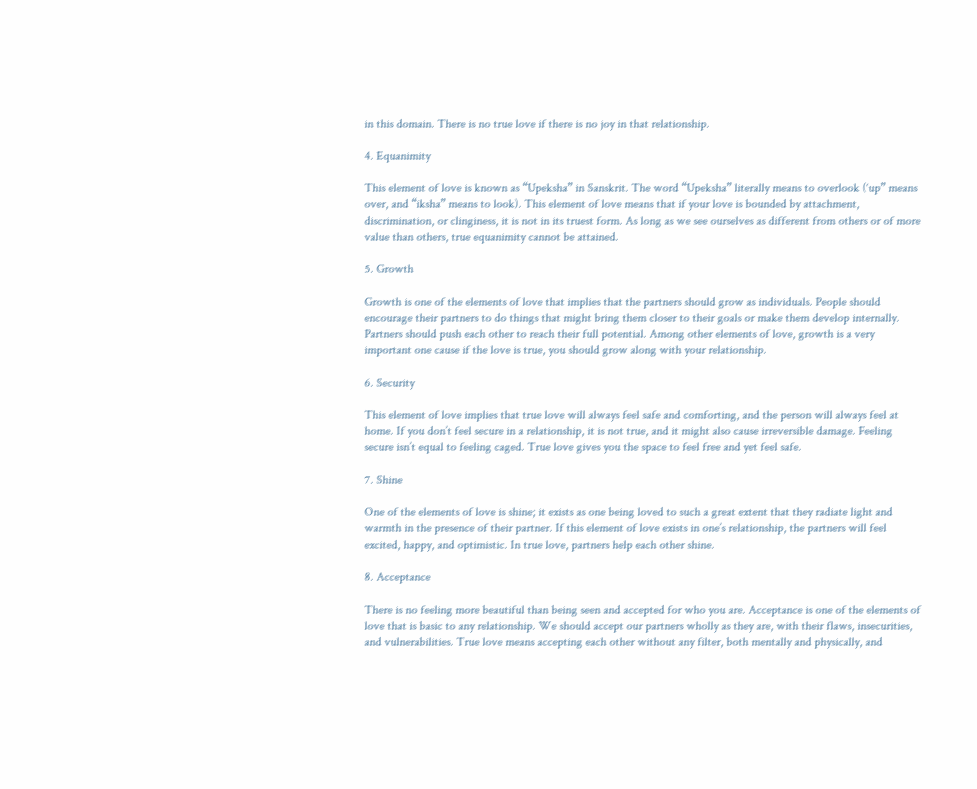in this domain. There is no true love if there is no joy in that relationship.

4. Equanimity

This element of love is known as “Upeksha” in Sanskrit. The word “Upeksha” literally means to overlook (‘up” means over, and “iksha” means to look). This element of love means that if your love is bounded by attachment, discrimination, or clinginess, it is not in its truest form. As long as we see ourselves as different from others or of more value than others, true equanimity cannot be attained.

5. Growth

Growth is one of the elements of love that implies that the partners should grow as individuals. People should encourage their partners to do things that might bring them closer to their goals or make them develop internally. Partners should push each other to reach their full potential. Among other elements of love, growth is a very important one cause if the love is true, you should grow along with your relationship.

6. Security

This element of love implies that true love will always feel safe and comforting, and the person will always feel at home. If you don’t feel secure in a relationship, it is not true, and it might also cause irreversible damage. Feeling secure isn’t equal to feeling caged. True love gives you the space to feel free and yet feel safe.

7. Shine

One of the elements of love is shine; it exists as one being loved to such a great extent that they radiate light and warmth in the presence of their partner. If this element of love exists in one’s relationship, the partners will feel excited, happy, and optimistic. In true love, partners help each other shine.

8. Acceptance

There is no feeling more beautiful than being seen and accepted for who you are. Acceptance is one of the elements of love that is basic to any relationship. We should accept our partners wholly as they are, with their flaws, insecurities, and vulnerabilities. True love means accepting each other without any filter, both mentally and physically, and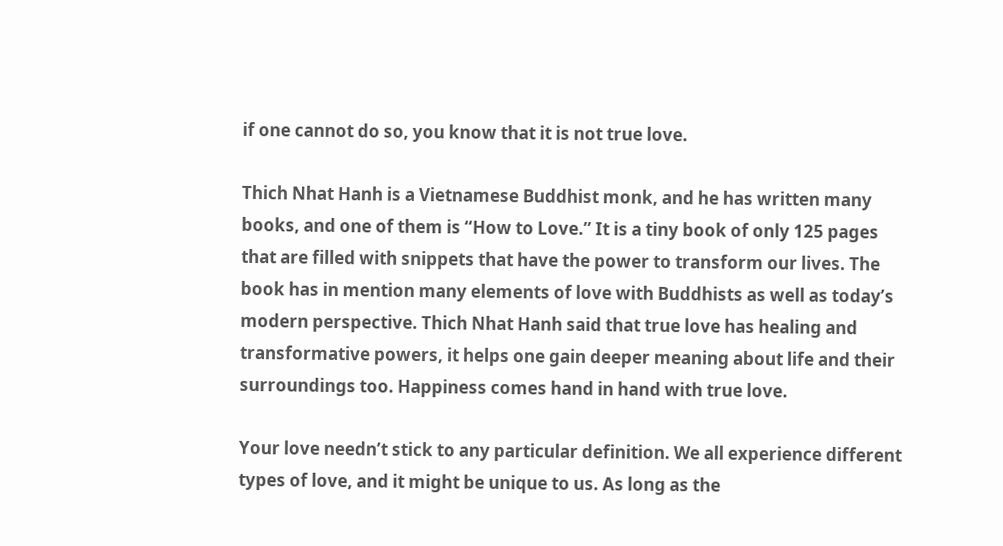if one cannot do so, you know that it is not true love.

Thich Nhat Hanh is a Vietnamese Buddhist monk, and he has written many books, and one of them is “How to Love.” It is a tiny book of only 125 pages that are filled with snippets that have the power to transform our lives. The book has in mention many elements of love with Buddhists as well as today’s modern perspective. Thich Nhat Hanh said that true love has healing and transformative powers, it helps one gain deeper meaning about life and their surroundings too. Happiness comes hand in hand with true love.

Your love needn’t stick to any particular definition. We all experience different types of love, and it might be unique to us. As long as the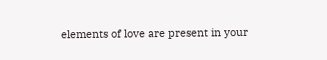elements of love are present in your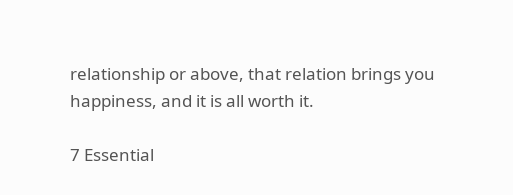relationship or above, that relation brings you happiness, and it is all worth it.

7 Essential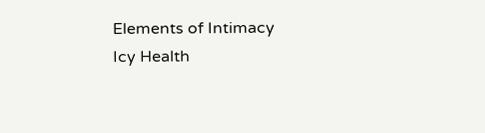Elements of Intimacy
Icy Health